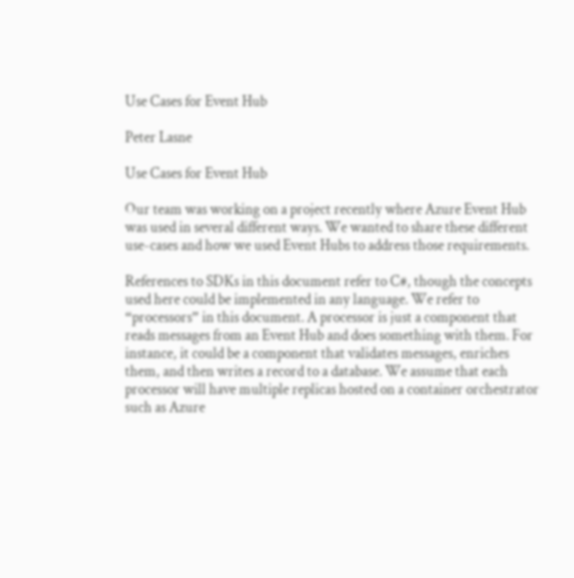Use Cases for Event Hub

Peter Lasne

Use Cases for Event Hub

Our team was working on a project recently where Azure Event Hub was used in several different ways. We wanted to share these different use-cases and how we used Event Hubs to address those requirements.

References to SDKs in this document refer to C#, though the concepts used here could be implemented in any language. We refer to “processors” in this document. A processor is just a component that reads messages from an Event Hub and does something with them. For instance, it could be a component that validates messages, enriches them, and then writes a record to a database. We assume that each processor will have multiple replicas hosted on a container orchestrator such as Azure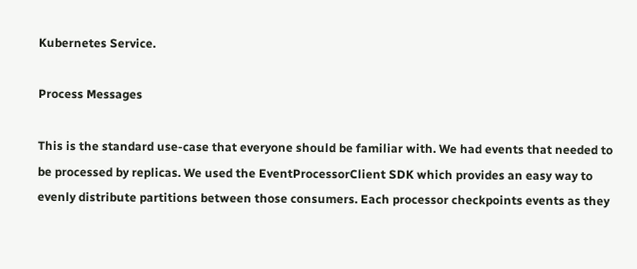Kubernetes Service.

Process Messages

This is the standard use-case that everyone should be familiar with. We had events that needed to be processed by replicas. We used the EventProcessorClient SDK which provides an easy way to evenly distribute partitions between those consumers. Each processor checkpoints events as they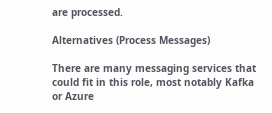are processed.

Alternatives (Process Messages)

There are many messaging services that could fit in this role, most notably Kafka or Azure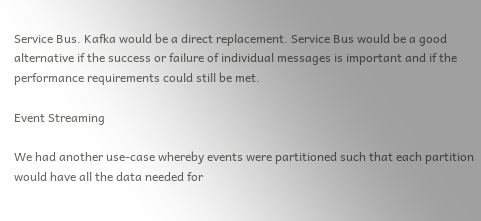Service Bus. Kafka would be a direct replacement. Service Bus would be a good alternative if the success or failure of individual messages is important and if the performance requirements could still be met.

Event Streaming

We had another use-case whereby events were partitioned such that each partition would have all the data needed for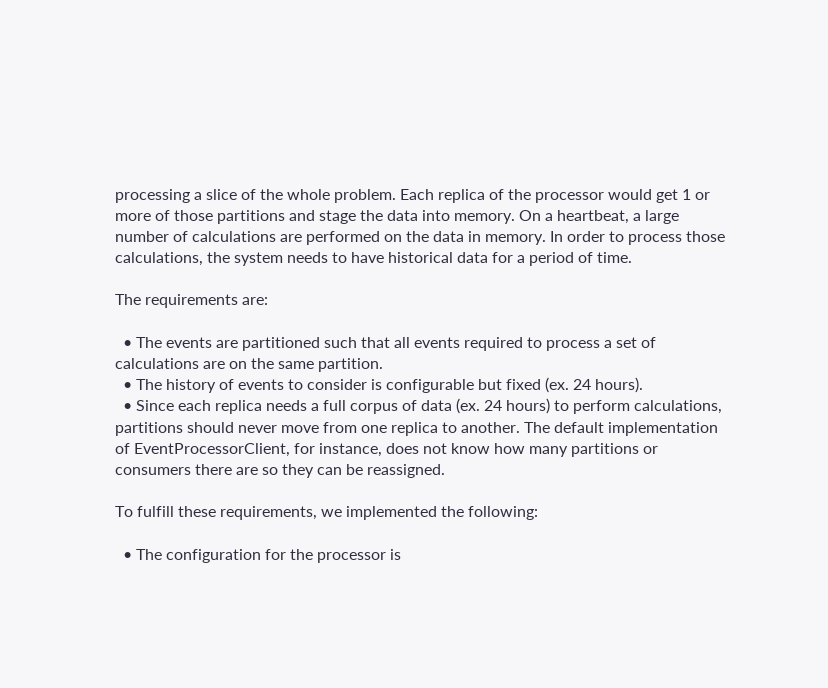processing a slice of the whole problem. Each replica of the processor would get 1 or more of those partitions and stage the data into memory. On a heartbeat, a large number of calculations are performed on the data in memory. In order to process those calculations, the system needs to have historical data for a period of time.

The requirements are:

  • The events are partitioned such that all events required to process a set of calculations are on the same partition.
  • The history of events to consider is configurable but fixed (ex. 24 hours).
  • Since each replica needs a full corpus of data (ex. 24 hours) to perform calculations, partitions should never move from one replica to another. The default implementation of EventProcessorClient, for instance, does not know how many partitions or consumers there are so they can be reassigned.

To fulfill these requirements, we implemented the following:

  • The configuration for the processor is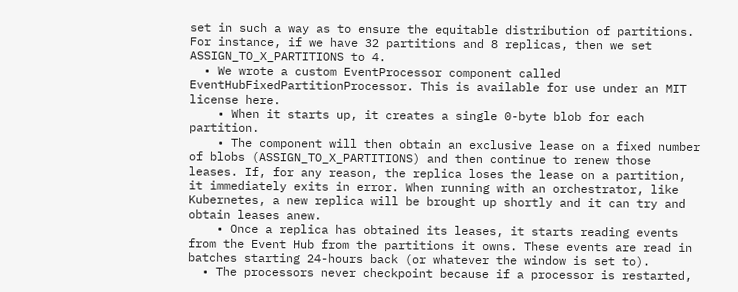set in such a way as to ensure the equitable distribution of partitions. For instance, if we have 32 partitions and 8 replicas, then we set ASSIGN_TO_X_PARTITIONS to 4.
  • We wrote a custom EventProcessor component called EventHubFixedPartitionProcessor. This is available for use under an MIT license here.
    • When it starts up, it creates a single 0-byte blob for each partition.
    • The component will then obtain an exclusive lease on a fixed number of blobs (ASSIGN_TO_X_PARTITIONS) and then continue to renew those leases. If, for any reason, the replica loses the lease on a partition, it immediately exits in error. When running with an orchestrator, like Kubernetes, a new replica will be brought up shortly and it can try and obtain leases anew.
    • Once a replica has obtained its leases, it starts reading events from the Event Hub from the partitions it owns. These events are read in batches starting 24-hours back (or whatever the window is set to).
  • The processors never checkpoint because if a processor is restarted,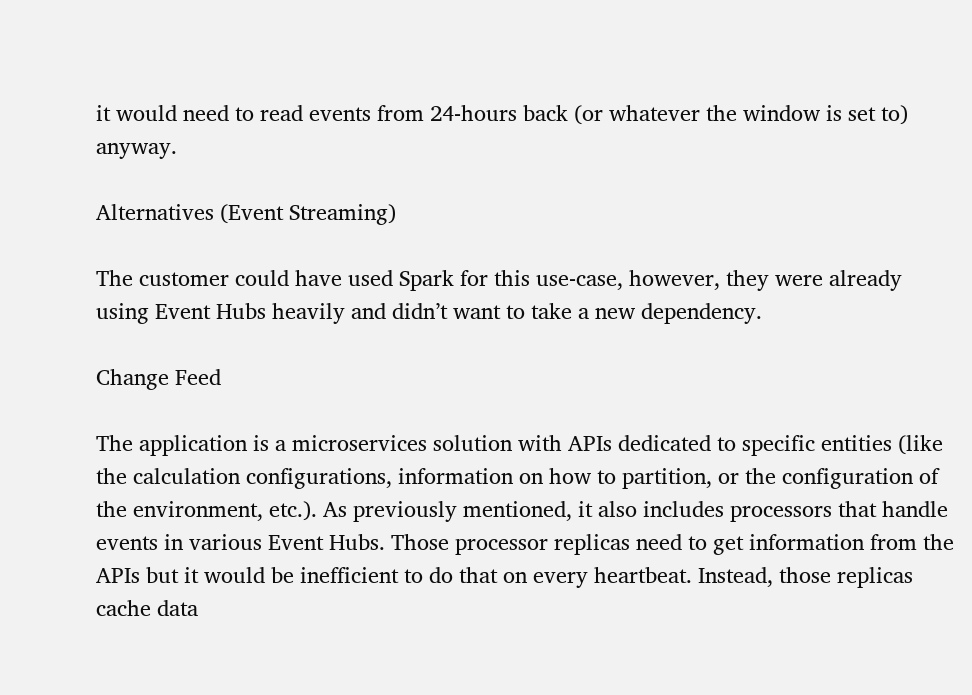it would need to read events from 24-hours back (or whatever the window is set to) anyway.

Alternatives (Event Streaming)

The customer could have used Spark for this use-case, however, they were already using Event Hubs heavily and didn’t want to take a new dependency.

Change Feed

The application is a microservices solution with APIs dedicated to specific entities (like the calculation configurations, information on how to partition, or the configuration of the environment, etc.). As previously mentioned, it also includes processors that handle events in various Event Hubs. Those processor replicas need to get information from the APIs but it would be inefficient to do that on every heartbeat. Instead, those replicas cache data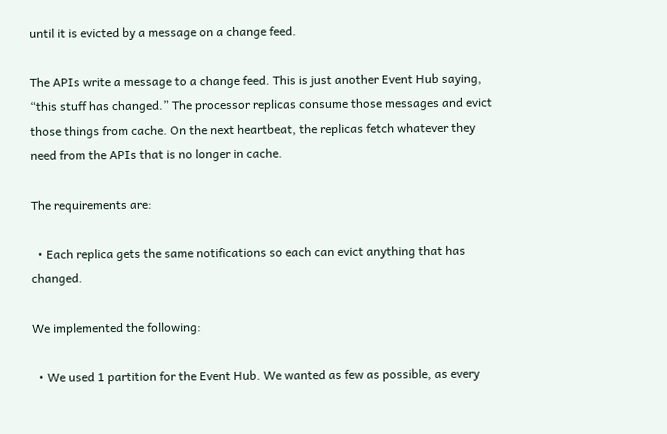until it is evicted by a message on a change feed.

The APIs write a message to a change feed. This is just another Event Hub saying, “this stuff has changed.” The processor replicas consume those messages and evict those things from cache. On the next heartbeat, the replicas fetch whatever they need from the APIs that is no longer in cache.

The requirements are:

  • Each replica gets the same notifications so each can evict anything that has changed.

We implemented the following:

  • We used 1 partition for the Event Hub. We wanted as few as possible, as every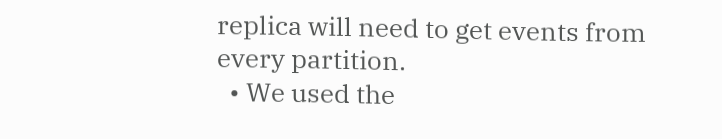replica will need to get events from every partition.
  • We used the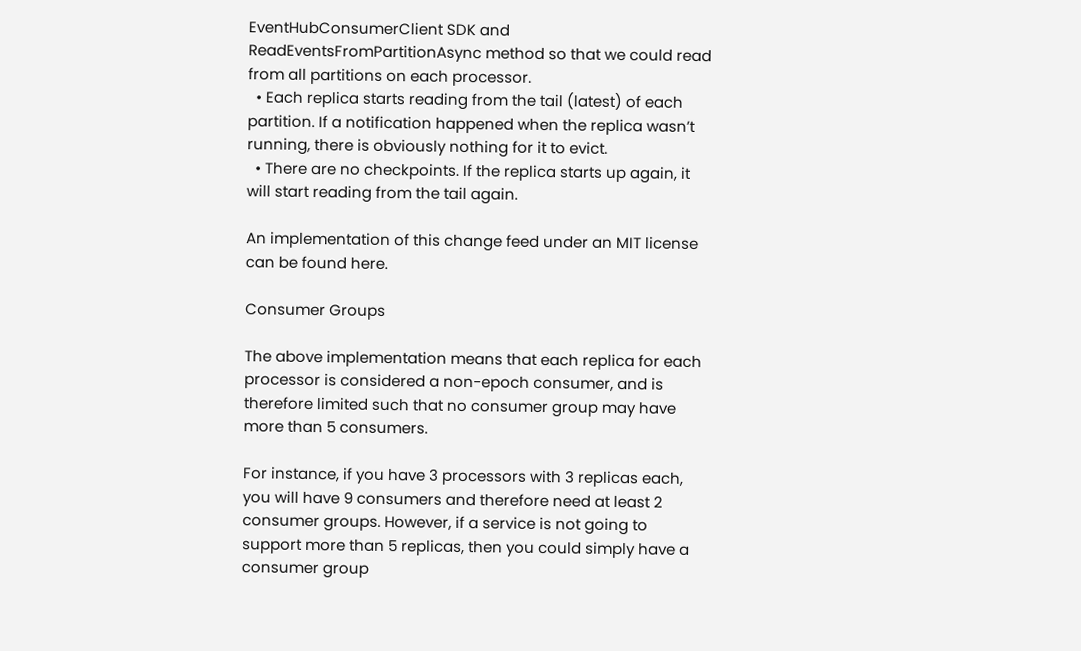EventHubConsumerClient SDK and ReadEventsFromPartitionAsync method so that we could read from all partitions on each processor.
  • Each replica starts reading from the tail (latest) of each partition. If a notification happened when the replica wasn’t running, there is obviously nothing for it to evict.
  • There are no checkpoints. If the replica starts up again, it will start reading from the tail again.

An implementation of this change feed under an MIT license can be found here.

Consumer Groups

The above implementation means that each replica for each processor is considered a non-epoch consumer, and is therefore limited such that no consumer group may have more than 5 consumers.

For instance, if you have 3 processors with 3 replicas each, you will have 9 consumers and therefore need at least 2 consumer groups. However, if a service is not going to support more than 5 replicas, then you could simply have a consumer group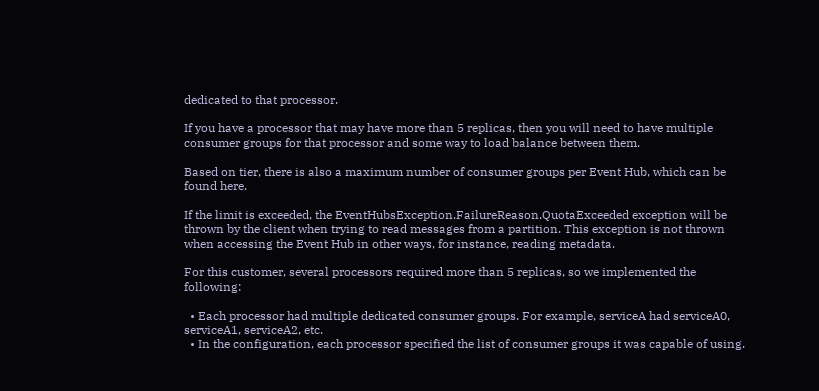dedicated to that processor.

If you have a processor that may have more than 5 replicas, then you will need to have multiple consumer groups for that processor and some way to load balance between them.

Based on tier, there is also a maximum number of consumer groups per Event Hub, which can be found here.

If the limit is exceeded, the EventHubsException.FailureReason.QuotaExceeded exception will be thrown by the client when trying to read messages from a partition. This exception is not thrown when accessing the Event Hub in other ways, for instance, reading metadata.

For this customer, several processors required more than 5 replicas, so we implemented the following:

  • Each processor had multiple dedicated consumer groups. For example, serviceA had serviceA0, serviceA1, serviceA2, etc.
  • In the configuration, each processor specified the list of consumer groups it was capable of using.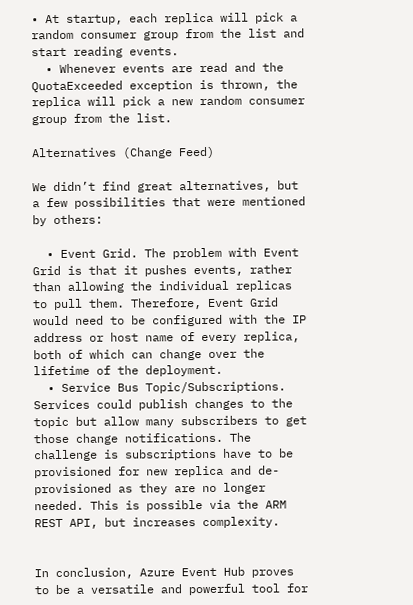• At startup, each replica will pick a random consumer group from the list and start reading events.
  • Whenever events are read and the QuotaExceeded exception is thrown, the replica will pick a new random consumer group from the list.

Alternatives (Change Feed)

We didn’t find great alternatives, but a few possibilities that were mentioned by others:

  • Event Grid. The problem with Event Grid is that it pushes events, rather than allowing the individual replicas to pull them. Therefore, Event Grid would need to be configured with the IP address or host name of every replica, both of which can change over the lifetime of the deployment.
  • Service Bus Topic/Subscriptions. Services could publish changes to the topic but allow many subscribers to get those change notifications. The challenge is subscriptions have to be provisioned for new replica and de-provisioned as they are no longer needed. This is possible via the ARM REST API, but increases complexity.


In conclusion, Azure Event Hub proves to be a versatile and powerful tool for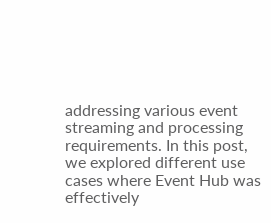addressing various event streaming and processing requirements. In this post, we explored different use cases where Event Hub was effectively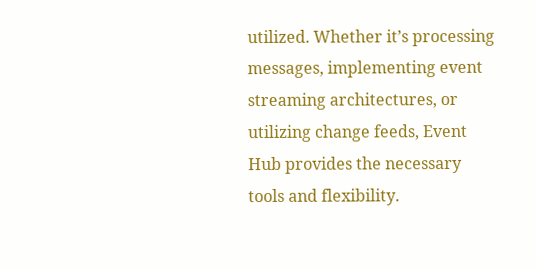utilized. Whether it’s processing messages, implementing event streaming architectures, or utilizing change feeds, Event Hub provides the necessary tools and flexibility.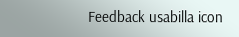Feedback usabilla icon